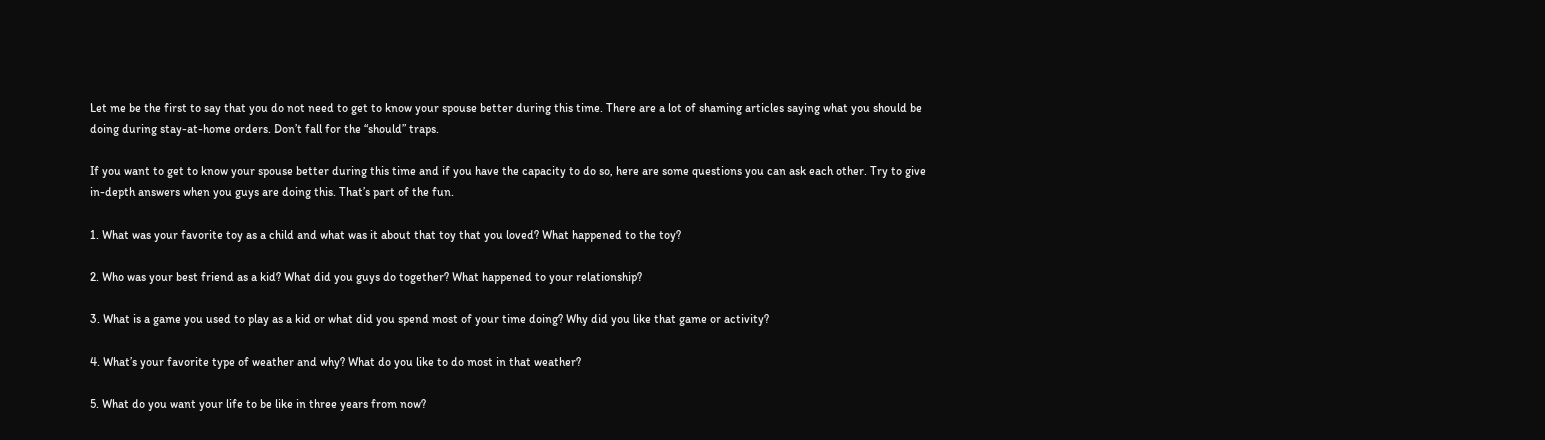Let me be the first to say that you do not need to get to know your spouse better during this time. There are a lot of shaming articles saying what you should be doing during stay-at-home orders. Don’t fall for the “should” traps.

If you want to get to know your spouse better during this time and if you have the capacity to do so, here are some questions you can ask each other. Try to give in-depth answers when you guys are doing this. That’s part of the fun.

1. What was your favorite toy as a child and what was it about that toy that you loved? What happened to the toy?

2. Who was your best friend as a kid? What did you guys do together? What happened to your relationship?

3. What is a game you used to play as a kid or what did you spend most of your time doing? Why did you like that game or activity?

4. What’s your favorite type of weather and why? What do you like to do most in that weather?

5. What do you want your life to be like in three years from now?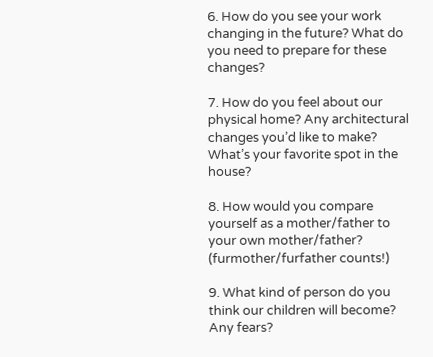6. How do you see your work changing in the future? What do you need to prepare for these changes?

7. How do you feel about our physical home? Any architectural changes you’d like to make? What’s your favorite spot in the house?

8. How would you compare yourself as a mother/father to your own mother/father? (furmother/furfather counts!)

9. What kind of person do you think our children will become? Any fears?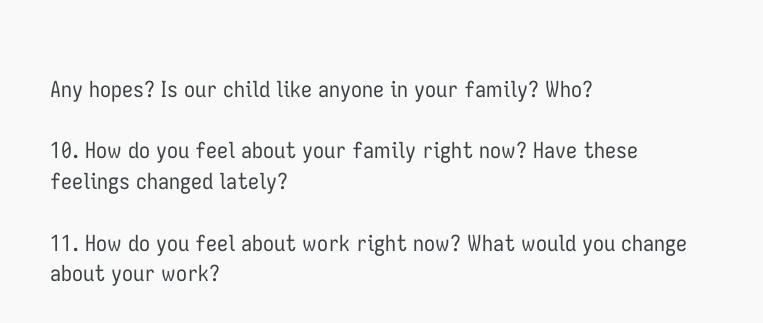Any hopes? Is our child like anyone in your family? Who?

10. How do you feel about your family right now? Have these feelings changed lately?

11. How do you feel about work right now? What would you change about your work?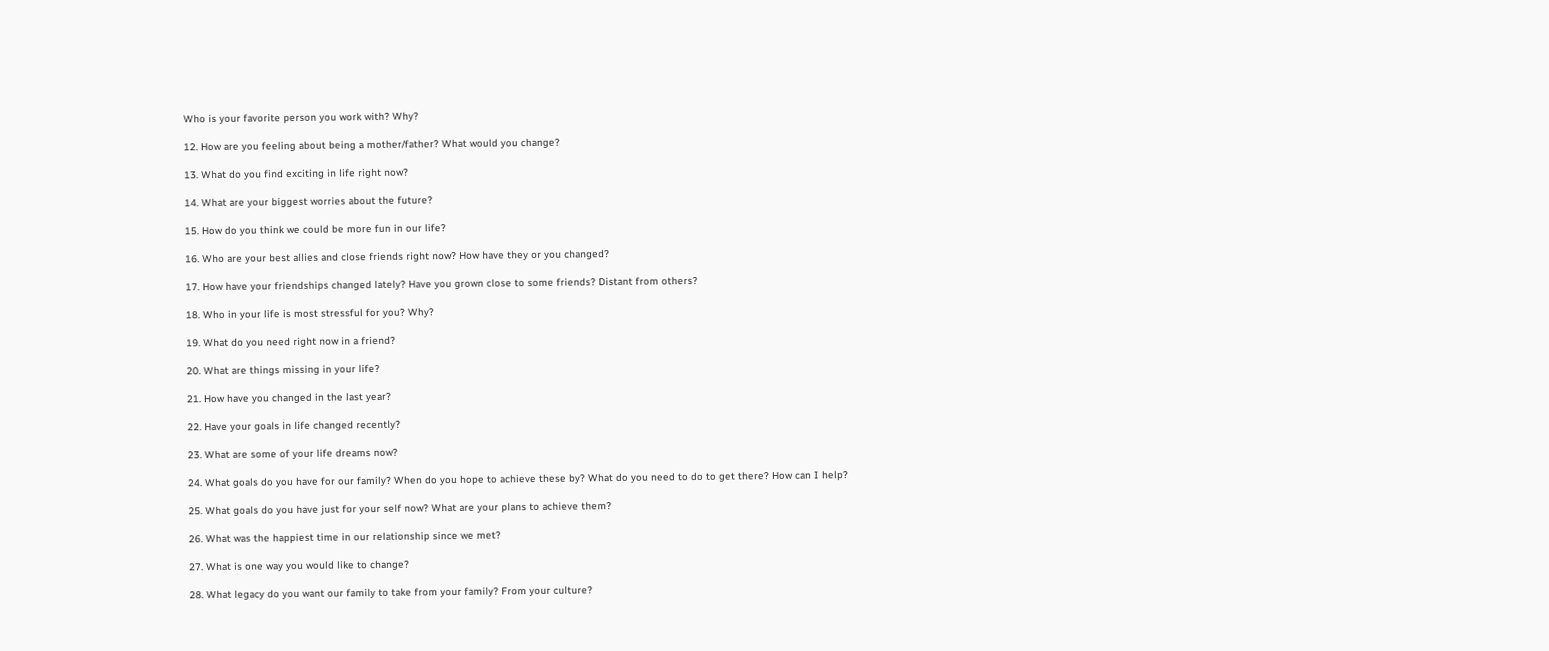Who is your favorite person you work with? Why?

12. How are you feeling about being a mother/father? What would you change?

13. What do you find exciting in life right now?

14. What are your biggest worries about the future?

15. How do you think we could be more fun in our life?

16. Who are your best allies and close friends right now? How have they or you changed?

17. How have your friendships changed lately? Have you grown close to some friends? Distant from others?

18. Who in your life is most stressful for you? Why?

19. What do you need right now in a friend?

20. What are things missing in your life?

21. How have you changed in the last year?

22. Have your goals in life changed recently?

23. What are some of your life dreams now?

24. What goals do you have for our family? When do you hope to achieve these by? What do you need to do to get there? How can I help?

25. What goals do you have just for your self now? What are your plans to achieve them?

26. What was the happiest time in our relationship since we met?

27. What is one way you would like to change?

28. What legacy do you want our family to take from your family? From your culture?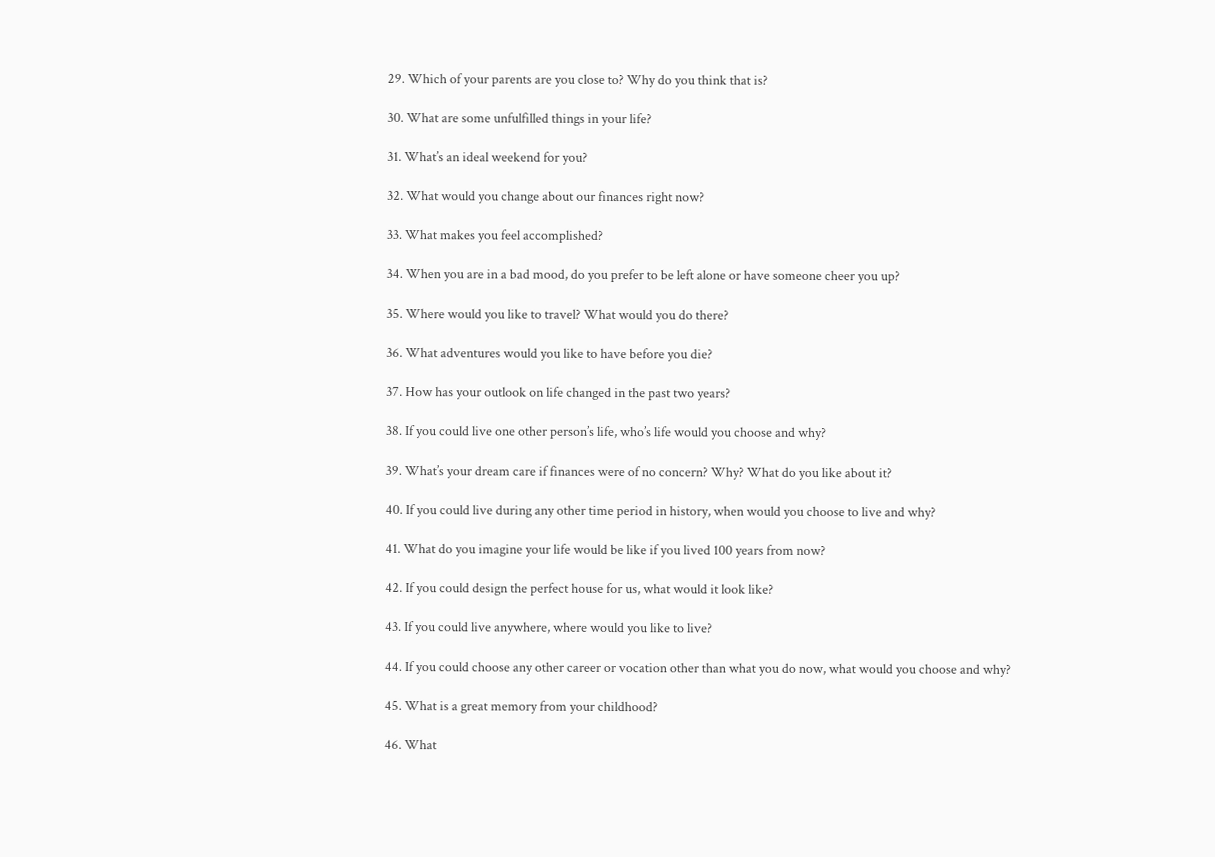29. Which of your parents are you close to? Why do you think that is?

30. What are some unfulfilled things in your life?

31. What’s an ideal weekend for you?

32. What would you change about our finances right now?

33. What makes you feel accomplished?

34. When you are in a bad mood, do you prefer to be left alone or have someone cheer you up?

35. Where would you like to travel? What would you do there?

36. What adventures would you like to have before you die?

37. How has your outlook on life changed in the past two years?

38. If you could live one other person’s life, who’s life would you choose and why?

39. What’s your dream care if finances were of no concern? Why? What do you like about it?

40. If you could live during any other time period in history, when would you choose to live and why?

41. What do you imagine your life would be like if you lived 100 years from now?

42. If you could design the perfect house for us, what would it look like?

43. If you could live anywhere, where would you like to live?

44. If you could choose any other career or vocation other than what you do now, what would you choose and why?

45. What is a great memory from your childhood?

46. What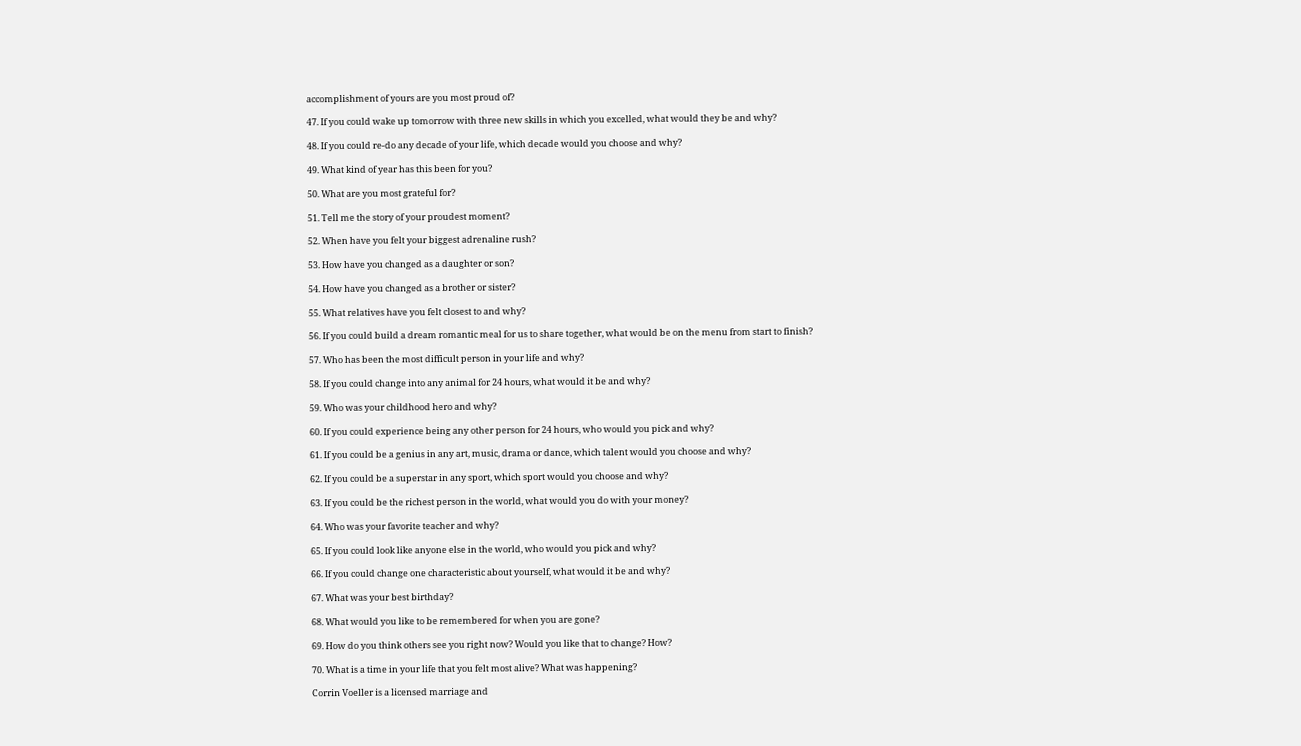accomplishment of yours are you most proud of?

47. If you could wake up tomorrow with three new skills in which you excelled, what would they be and why?

48. If you could re-do any decade of your life, which decade would you choose and why?

49. What kind of year has this been for you?

50. What are you most grateful for?

51. Tell me the story of your proudest moment?

52. When have you felt your biggest adrenaline rush?

53. How have you changed as a daughter or son?

54. How have you changed as a brother or sister?

55. What relatives have you felt closest to and why?

56. If you could build a dream romantic meal for us to share together, what would be on the menu from start to finish?

57. Who has been the most difficult person in your life and why?

58. If you could change into any animal for 24 hours, what would it be and why?

59. Who was your childhood hero and why?

60. If you could experience being any other person for 24 hours, who would you pick and why?

61. If you could be a genius in any art, music, drama or dance, which talent would you choose and why?

62. If you could be a superstar in any sport, which sport would you choose and why?

63. If you could be the richest person in the world, what would you do with your money?

64. Who was your favorite teacher and why?

65. If you could look like anyone else in the world, who would you pick and why?

66. If you could change one characteristic about yourself, what would it be and why?

67. What was your best birthday?

68. What would you like to be remembered for when you are gone?

69. How do you think others see you right now? Would you like that to change? How?

70. What is a time in your life that you felt most alive? What was happening?

Corrin Voeller is a licensed marriage and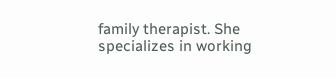family therapist. She specializes in working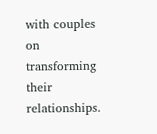with couples on transforming their relationships.